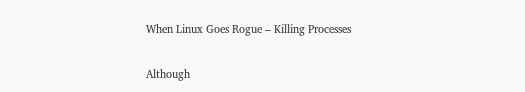When Linux Goes Rogue – Killing Processes

Although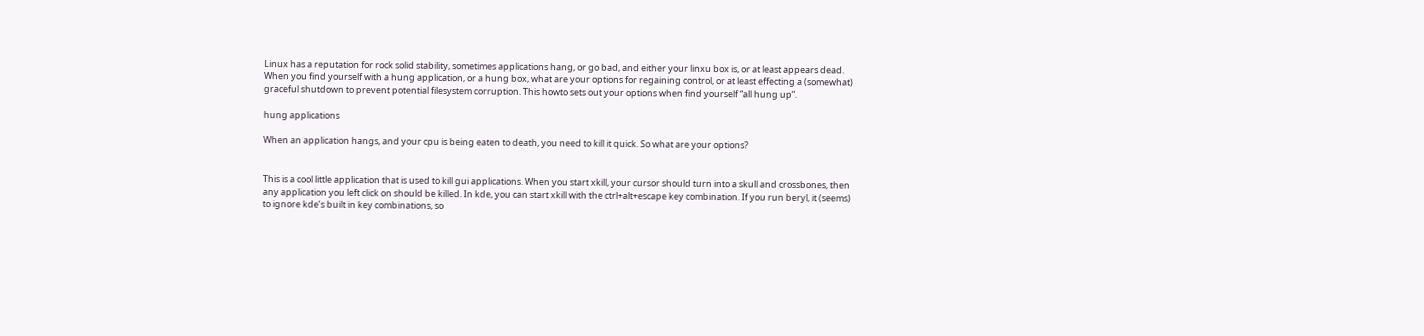Linux has a reputation for rock solid stability, sometimes applications hang, or go bad, and either your linxu box is, or at least appears dead. When you find yourself with a hung application, or a hung box, what are your options for regaining control, or at least effecting a (somewhat) graceful shutdown to prevent potential filesystem corruption. This howto sets out your options when find yourself “all hung up”.

hung applications

When an application hangs, and your cpu is being eaten to death, you need to kill it quick. So what are your options?


This is a cool little application that is used to kill gui applications. When you start xkill, your cursor should turn into a skull and crossbones, then any application you left click on should be killed. In kde, you can start xkill with the ctrl+alt+escape key combination. If you run beryl, it (seems) to ignore kde’s built in key combinations, so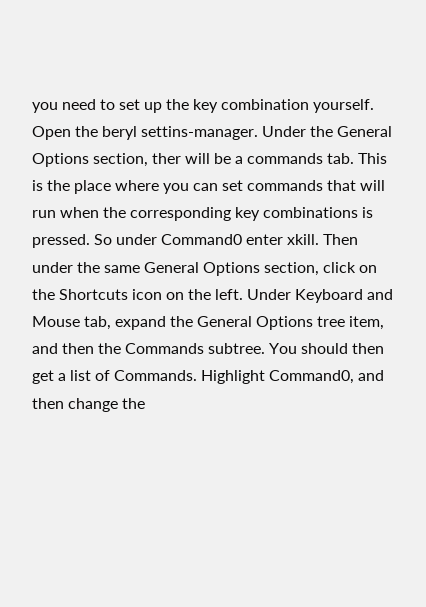you need to set up the key combination yourself. Open the beryl settins-manager. Under the General Options section, ther will be a commands tab. This is the place where you can set commands that will run when the corresponding key combinations is pressed. So under Command0 enter xkill. Then under the same General Options section, click on the Shortcuts icon on the left. Under Keyboard and Mouse tab, expand the General Options tree item, and then the Commands subtree. You should then get a list of Commands. Highlight Command0, and then change the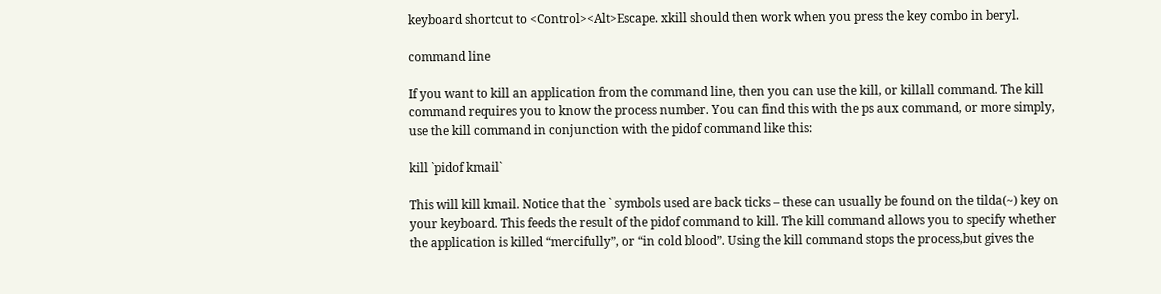keyboard shortcut to <Control><Alt>Escape. xkill should then work when you press the key combo in beryl.

command line

If you want to kill an application from the command line, then you can use the kill, or killall command. The kill command requires you to know the process number. You can find this with the ps aux command, or more simply, use the kill command in conjunction with the pidof command like this:

kill `pidof kmail`

This will kill kmail. Notice that the ` symbols used are back ticks – these can usually be found on the tilda(~) key on your keyboard. This feeds the result of the pidof command to kill. The kill command allows you to specify whether the application is killed “mercifully”, or “in cold blood”. Using the kill command stops the process,but gives the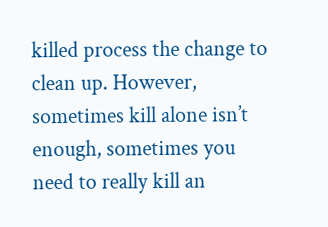killed process the change to clean up. However, sometimes kill alone isn’t enough, sometimes you need to really kill an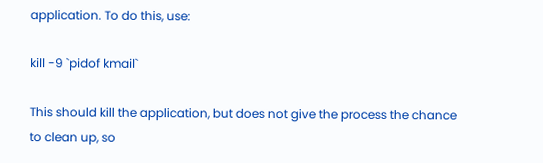application. To do this, use:

kill -9 `pidof kmail`

This should kill the application, but does not give the process the chance to clean up, so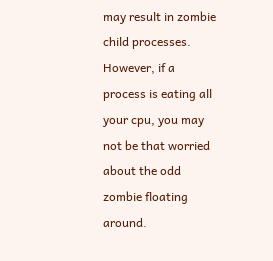may result in zombie child processes. However, if a process is eating all your cpu, you may not be that worried about the odd zombie floating around.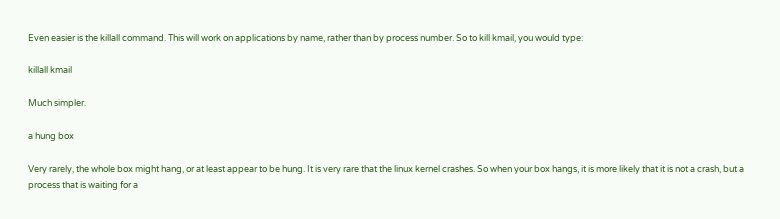Even easier is the killall command. This will work on applications by name, rather than by process number. So to kill kmail, you would type:

killall kmail

Much simpler.

a hung box

Very rarely, the whole box might hang, or at least appear to be hung. It is very rare that the linux kernel crashes. So when your box hangs, it is more likely that it is not a crash, but a process that is waiting for a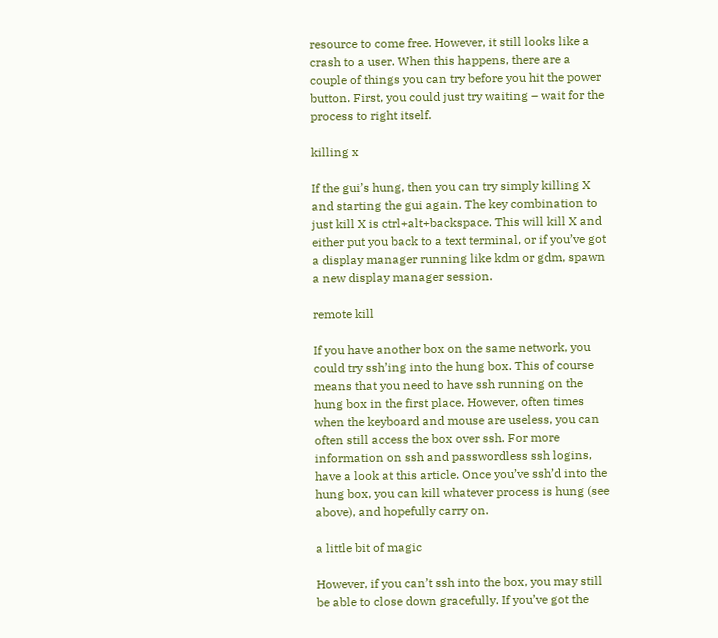resource to come free. However, it still looks like a crash to a user. When this happens, there are a couple of things you can try before you hit the power button. First, you could just try waiting – wait for the process to right itself.

killing x

If the gui’s hung, then you can try simply killing X and starting the gui again. The key combination to just kill X is ctrl+alt+backspace. This will kill X and either put you back to a text terminal, or if you’ve got a display manager running like kdm or gdm, spawn a new display manager session.

remote kill

If you have another box on the same network, you could try ssh’ing into the hung box. This of course means that you need to have ssh running on the hung box in the first place. However, often times when the keyboard and mouse are useless, you can often still access the box over ssh. For more information on ssh and passwordless ssh logins, have a look at this article. Once you’ve ssh’d into the hung box, you can kill whatever process is hung (see above), and hopefully carry on.

a little bit of magic

However, if you can’t ssh into the box, you may still be able to close down gracefully. If you’ve got the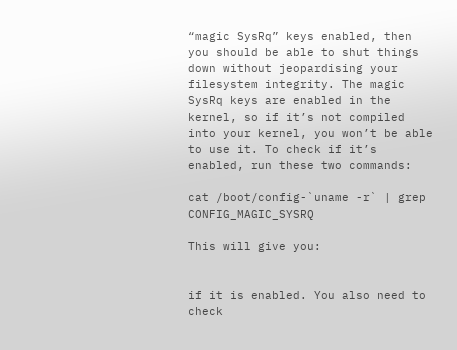“magic SysRq” keys enabled, then you should be able to shut things down without jeopardising your filesystem integrity. The magic SysRq keys are enabled in the kernel, so if it’s not compiled into your kernel, you won’t be able to use it. To check if it’s enabled, run these two commands:

cat /boot/config-`uname -r` | grep CONFIG_MAGIC_SYSRQ

This will give you:


if it is enabled. You also need to check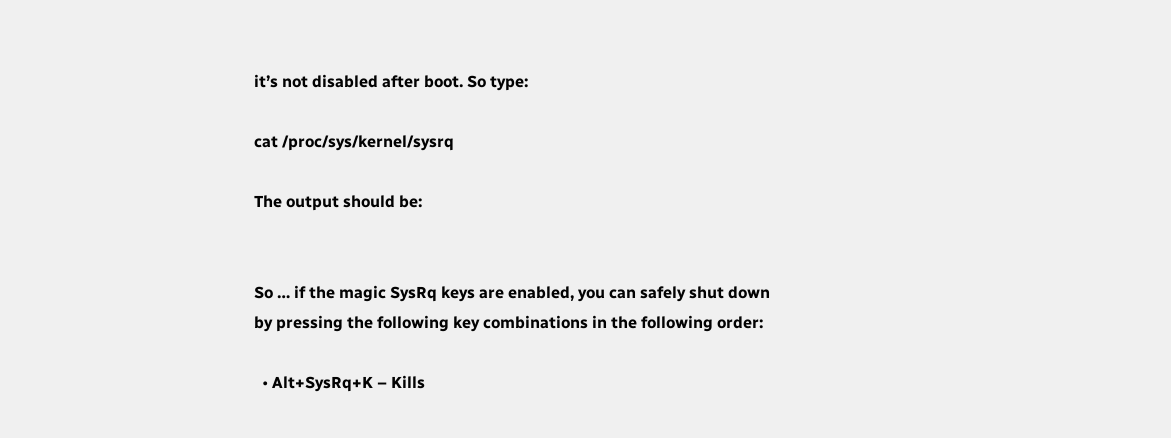it’s not disabled after boot. So type:

cat /proc/sys/kernel/sysrq

The output should be:


So … if the magic SysRq keys are enabled, you can safely shut down by pressing the following key combinations in the following order:

  • Alt+SysRq+K – Kills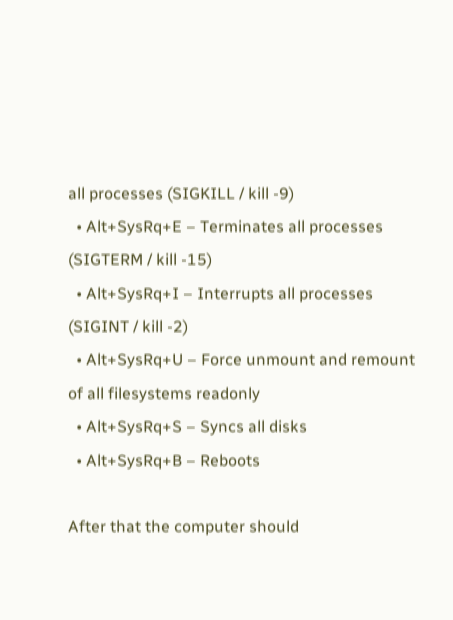all processes (SIGKILL / kill -9)
  • Alt+SysRq+E – Terminates all processes (SIGTERM / kill -15)
  • Alt+SysRq+I – Interrupts all processes (SIGINT / kill -2)
  • Alt+SysRq+U – Force unmount and remount of all filesystems readonly
  • Alt+SysRq+S – Syncs all disks
  • Alt+SysRq+B – Reboots

After that the computer should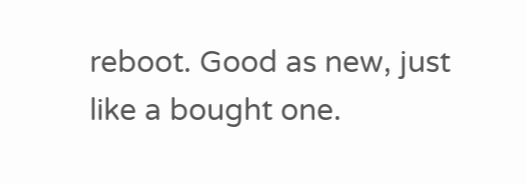reboot. Good as new, just like a bought one.